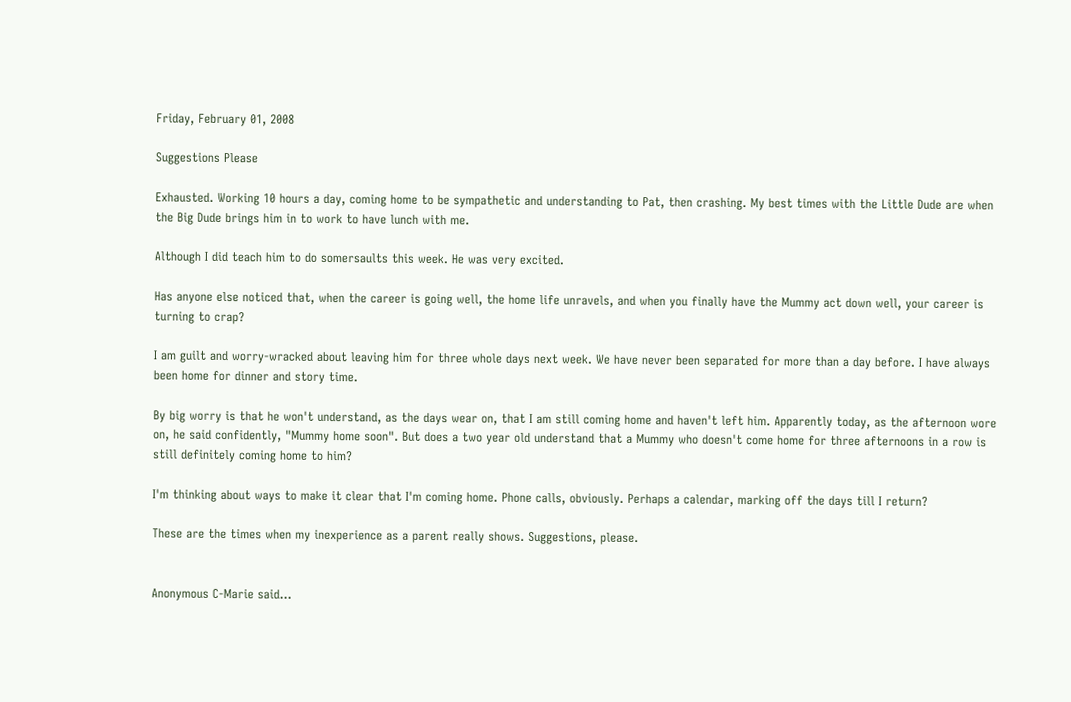Friday, February 01, 2008

Suggestions Please

Exhausted. Working 10 hours a day, coming home to be sympathetic and understanding to Pat, then crashing. My best times with the Little Dude are when the Big Dude brings him in to work to have lunch with me.

Although I did teach him to do somersaults this week. He was very excited.

Has anyone else noticed that, when the career is going well, the home life unravels, and when you finally have the Mummy act down well, your career is turning to crap?

I am guilt and worry-wracked about leaving him for three whole days next week. We have never been separated for more than a day before. I have always been home for dinner and story time.

By big worry is that he won't understand, as the days wear on, that I am still coming home and haven't left him. Apparently today, as the afternoon wore on, he said confidently, "Mummy home soon". But does a two year old understand that a Mummy who doesn't come home for three afternoons in a row is still definitely coming home to him?

I'm thinking about ways to make it clear that I'm coming home. Phone calls, obviously. Perhaps a calendar, marking off the days till I return?

These are the times when my inexperience as a parent really shows. Suggestions, please.


Anonymous C-Marie said...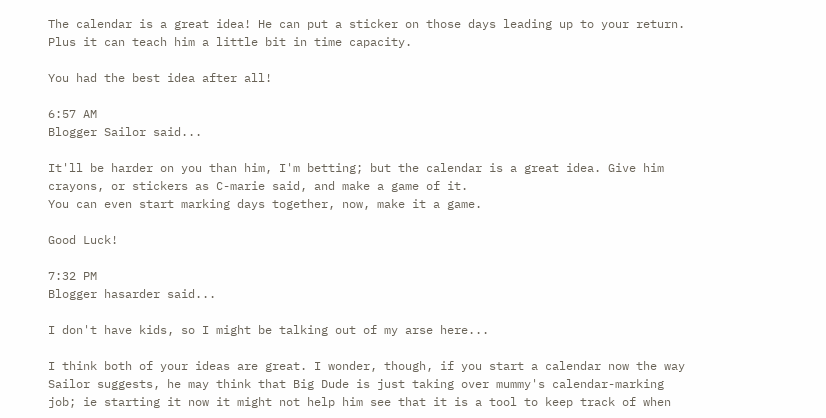The calendar is a great idea! He can put a sticker on those days leading up to your return. Plus it can teach him a little bit in time capacity.

You had the best idea after all!

6:57 AM
Blogger Sailor said...

It'll be harder on you than him, I'm betting; but the calendar is a great idea. Give him crayons, or stickers as C-marie said, and make a game of it.
You can even start marking days together, now, make it a game.

Good Luck!

7:32 PM
Blogger hasarder said...

I don't have kids, so I might be talking out of my arse here...

I think both of your ideas are great. I wonder, though, if you start a calendar now the way Sailor suggests, he may think that Big Dude is just taking over mummy's calendar-marking job; ie starting it now it might not help him see that it is a tool to keep track of when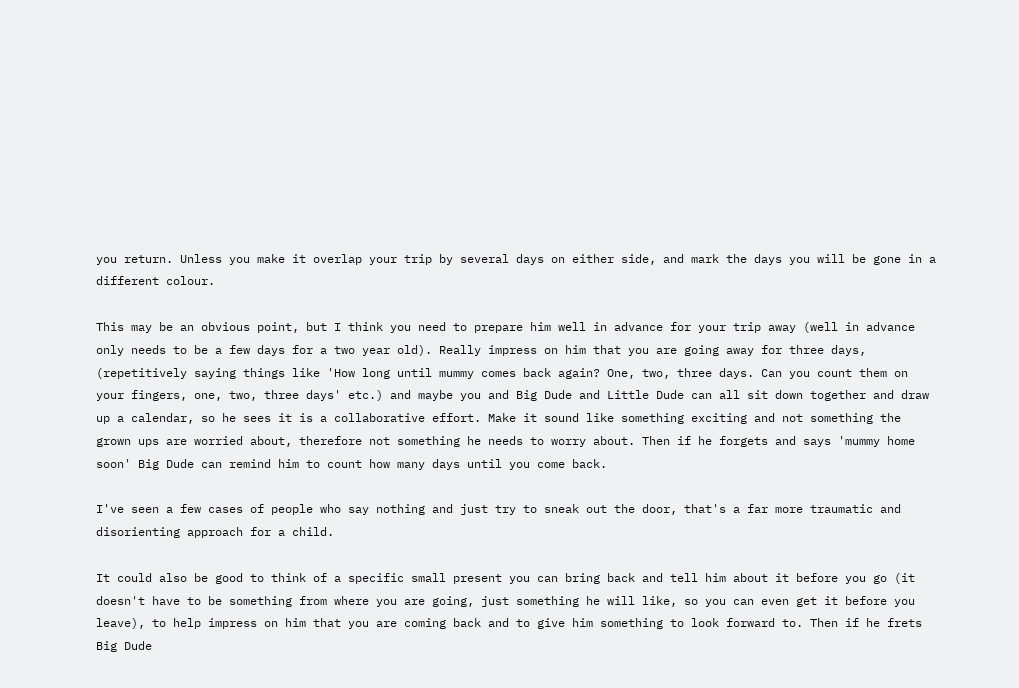you return. Unless you make it overlap your trip by several days on either side, and mark the days you will be gone in a different colour.

This may be an obvious point, but I think you need to prepare him well in advance for your trip away (well in advance only needs to be a few days for a two year old). Really impress on him that you are going away for three days, (repetitively saying things like 'How long until mummy comes back again? One, two, three days. Can you count them on your fingers, one, two, three days' etc.) and maybe you and Big Dude and Little Dude can all sit down together and draw up a calendar, so he sees it is a collaborative effort. Make it sound like something exciting and not something the grown ups are worried about, therefore not something he needs to worry about. Then if he forgets and says 'mummy home soon' Big Dude can remind him to count how many days until you come back.

I've seen a few cases of people who say nothing and just try to sneak out the door, that's a far more traumatic and disorienting approach for a child.

It could also be good to think of a specific small present you can bring back and tell him about it before you go (it doesn't have to be something from where you are going, just something he will like, so you can even get it before you leave), to help impress on him that you are coming back and to give him something to look forward to. Then if he frets Big Dude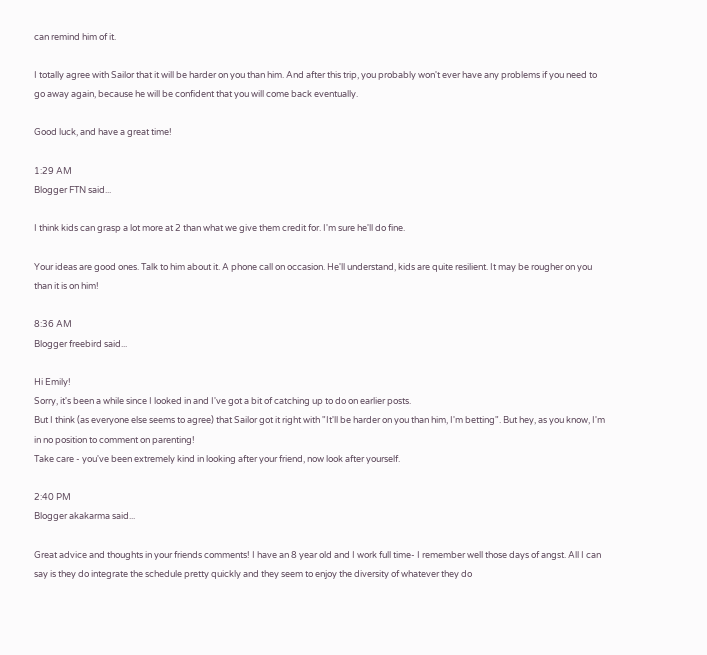can remind him of it.

I totally agree with Sailor that it will be harder on you than him. And after this trip, you probably won't ever have any problems if you need to go away again, because he will be confident that you will come back eventually.

Good luck, and have a great time!

1:29 AM
Blogger FTN said...

I think kids can grasp a lot more at 2 than what we give them credit for. I'm sure he'll do fine.

Your ideas are good ones. Talk to him about it. A phone call on occasion. He'll understand, kids are quite resilient. It may be rougher on you than it is on him!

8:36 AM
Blogger freebird said...

Hi Emily!
Sorry, it's been a while since I looked in and I've got a bit of catching up to do on earlier posts.
But I think (as everyone else seems to agree) that Sailor got it right with "It'll be harder on you than him, I'm betting". But hey, as you know, I'm in no position to comment on parenting!
Take care - you've been extremely kind in looking after your friend, now look after yourself.

2:40 PM
Blogger akakarma said...

Great advice and thoughts in your friends comments! I have an 8 year old and I work full time- I remember well those days of angst. All I can say is they do integrate the schedule pretty quickly and they seem to enjoy the diversity of whatever they do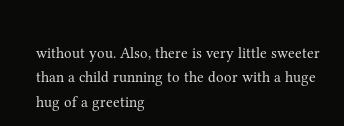without you. Also, there is very little sweeter than a child running to the door with a huge hug of a greeting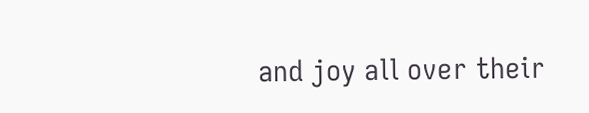and joy all over their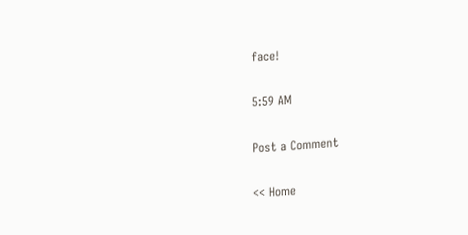face!

5:59 AM

Post a Comment

<< Home